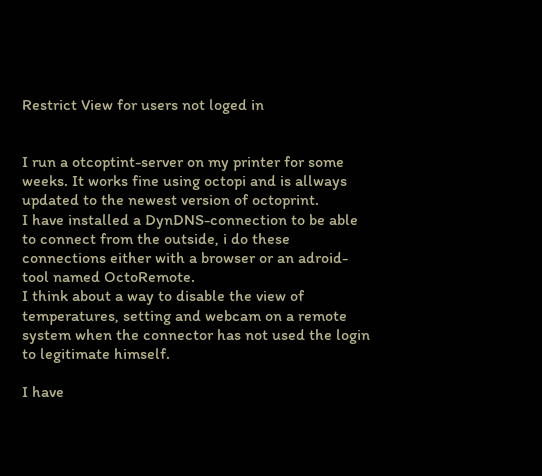Restrict View for users not loged in


I run a otcoptint-server on my printer for some weeks. It works fine using octopi and is allways updated to the newest version of octoprint.
I have installed a DynDNS-connection to be able to connect from the outside, i do these connections either with a browser or an adroid-tool named OctoRemote.
I think about a way to disable the view of temperatures, setting and webcam on a remote system when the connector has not used the login to legitimate himself.

I have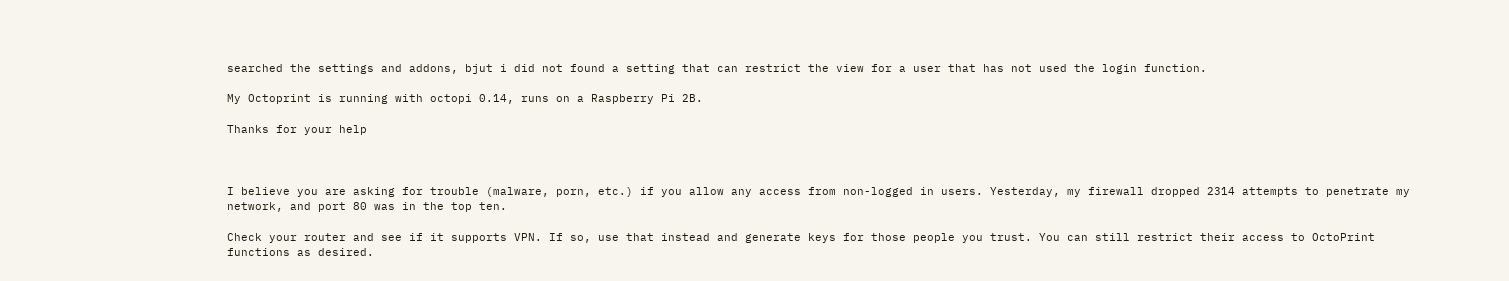searched the settings and addons, bjut i did not found a setting that can restrict the view for a user that has not used the login function.

My Octoprint is running with octopi 0.14, runs on a Raspberry Pi 2B.

Thanks for your help



I believe you are asking for trouble (malware, porn, etc.) if you allow any access from non-logged in users. Yesterday, my firewall dropped 2314 attempts to penetrate my network, and port 80 was in the top ten.

Check your router and see if it supports VPN. If so, use that instead and generate keys for those people you trust. You can still restrict their access to OctoPrint functions as desired.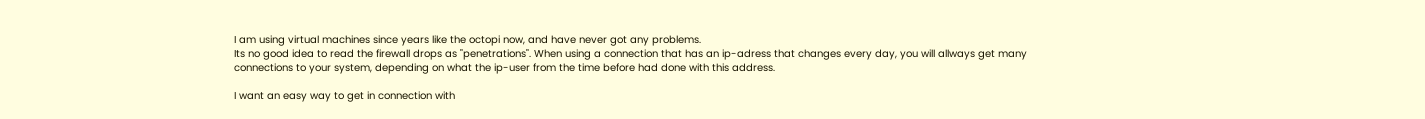I am using virtual machines since years like the octopi now, and have never got any problems.
Its no good idea to read the firewall drops as "penetrations". When using a connection that has an ip-adress that changes every day, you will allways get many connections to your system, depending on what the ip-user from the time before had done with this address.

I want an easy way to get in connection with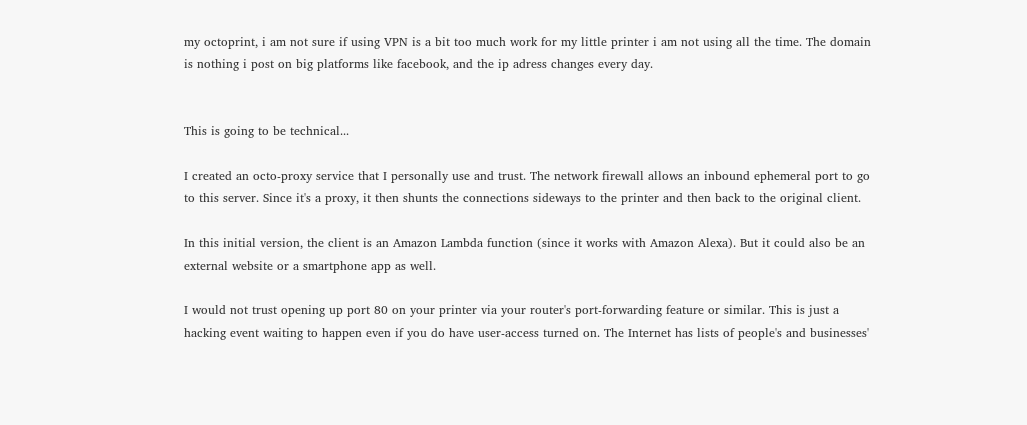my octoprint, i am not sure if using VPN is a bit too much work for my little printer i am not using all the time. The domain is nothing i post on big platforms like facebook, and the ip adress changes every day.


This is going to be technical...

I created an octo-proxy service that I personally use and trust. The network firewall allows an inbound ephemeral port to go to this server. Since it's a proxy, it then shunts the connections sideways to the printer and then back to the original client.

In this initial version, the client is an Amazon Lambda function (since it works with Amazon Alexa). But it could also be an external website or a smartphone app as well.

I would not trust opening up port 80 on your printer via your router's port-forwarding feature or similar. This is just a hacking event waiting to happen even if you do have user-access turned on. The Internet has lists of people's and businesses'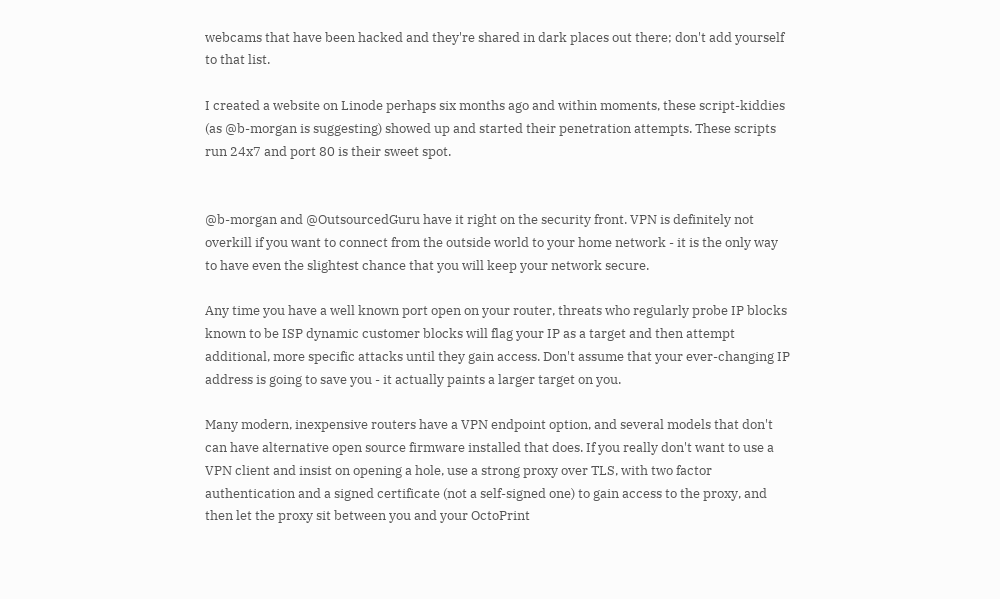webcams that have been hacked and they're shared in dark places out there; don't add yourself to that list.

I created a website on Linode perhaps six months ago and within moments, these script-kiddies (as @b-morgan is suggesting) showed up and started their penetration attempts. These scripts run 24x7 and port 80 is their sweet spot.


@b-morgan and @OutsourcedGuru have it right on the security front. VPN is definitely not overkill if you want to connect from the outside world to your home network - it is the only way to have even the slightest chance that you will keep your network secure.

Any time you have a well known port open on your router, threats who regularly probe IP blocks known to be ISP dynamic customer blocks will flag your IP as a target and then attempt additional, more specific attacks until they gain access. Don't assume that your ever-changing IP address is going to save you - it actually paints a larger target on you.

Many modern, inexpensive routers have a VPN endpoint option, and several models that don't can have alternative open source firmware installed that does. If you really don't want to use a VPN client and insist on opening a hole, use a strong proxy over TLS, with two factor authentication and a signed certificate (not a self-signed one) to gain access to the proxy, and then let the proxy sit between you and your OctoPrint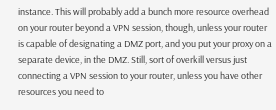instance. This will probably add a bunch more resource overhead on your router beyond a VPN session, though, unless your router is capable of designating a DMZ port, and you put your proxy on a separate device, in the DMZ. Still, sort of overkill versus just connecting a VPN session to your router, unless you have other resources you need to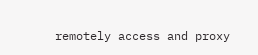remotely access and proxy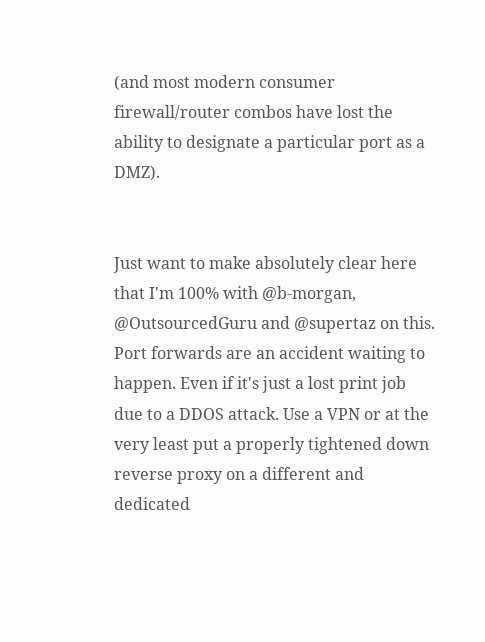(and most modern consumer firewall/router combos have lost the ability to designate a particular port as a DMZ).


Just want to make absolutely clear here that I'm 100% with @b-morgan, @OutsourcedGuru and @supertaz on this. Port forwards are an accident waiting to happen. Even if it's just a lost print job due to a DDOS attack. Use a VPN or at the very least put a properly tightened down reverse proxy on a different and dedicated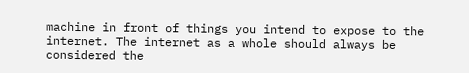machine in front of things you intend to expose to the internet. The internet as a whole should always be considered the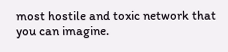most hostile and toxic network that you can imagine.